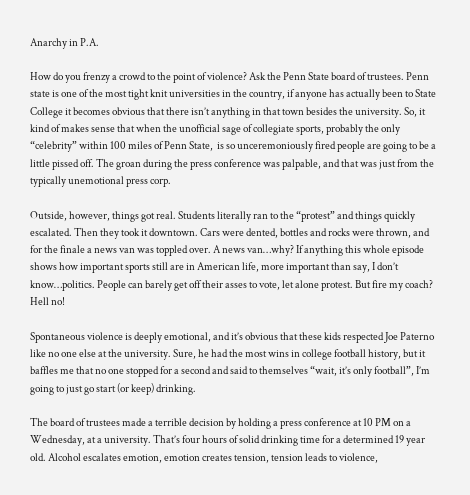Anarchy in P.A.

How do you frenzy a crowd to the point of violence? Ask the Penn State board of trustees. Penn state is one of the most tight knit universities in the country, if anyone has actually been to State College it becomes obvious that there isn’t anything in that town besides the university. So, it kind of makes sense that when the unofficial sage of collegiate sports, probably the only “celebrity” within 100 miles of Penn State,  is so unceremoniously fired people are going to be a little pissed off. The groan during the press conference was palpable, and that was just from the typically unemotional press corp.

Outside, however, things got real. Students literally ran to the “protest” and things quickly escalated. Then they took it downtown. Cars were dented, bottles and rocks were thrown, and for the finale a news van was toppled over. A news van…why? If anything this whole episode shows how important sports still are in American life, more important than say, I don’t know…politics. People can barely get off their asses to vote, let alone protest. But fire my coach? Hell no!

Spontaneous violence is deeply emotional, and it’s obvious that these kids respected Joe Paterno like no one else at the university. Sure, he had the most wins in college football history, but it baffles me that no one stopped for a second and said to themselves “wait, it’s only football”, I’m going to just go start (or keep) drinking.

The board of trustees made a terrible decision by holding a press conference at 10 PM on a Wednesday, at a university. That’s four hours of solid drinking time for a determined 19 year old. Alcohol escalates emotion, emotion creates tension, tension leads to violence,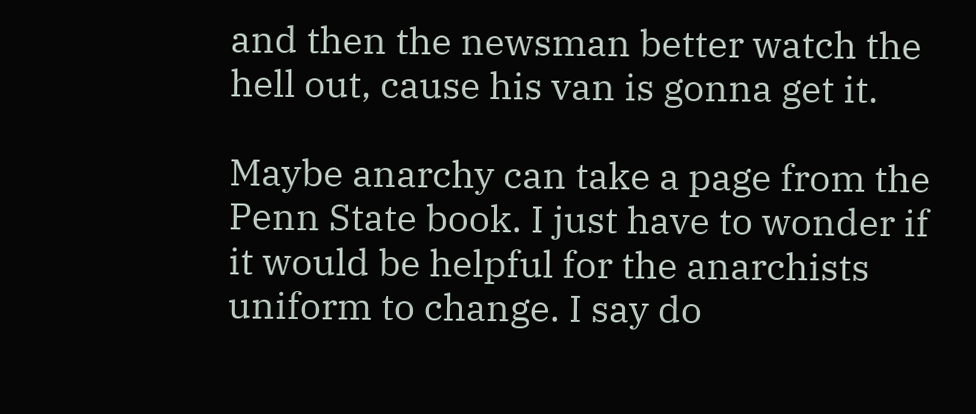and then the newsman better watch the hell out, cause his van is gonna get it.

Maybe anarchy can take a page from the Penn State book. I just have to wonder if it would be helpful for the anarchists uniform to change. I say do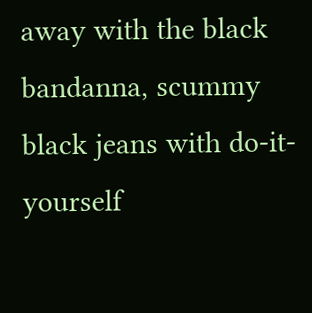away with the black bandanna, scummy black jeans with do-it-yourself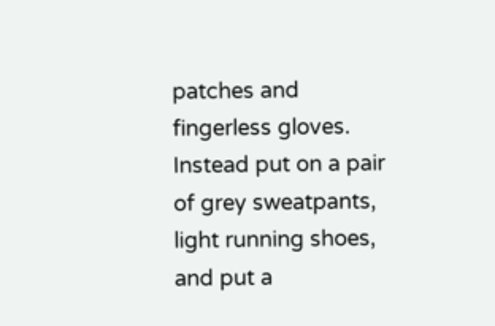patches and fingerless gloves. Instead put on a pair of grey sweatpants, light running shoes, and put a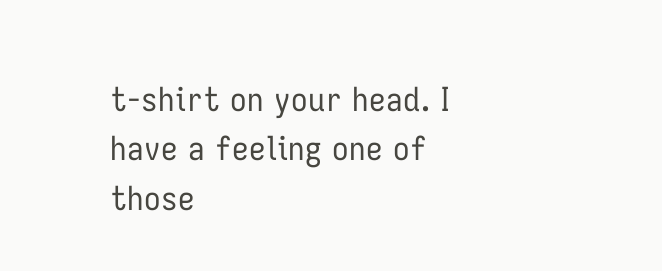t-shirt on your head. I have a feeling one of those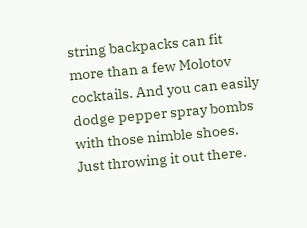string backpacks can fit more than a few Molotov cocktails. And you can easily dodge pepper spray bombs with those nimble shoes. Just throwing it out there.